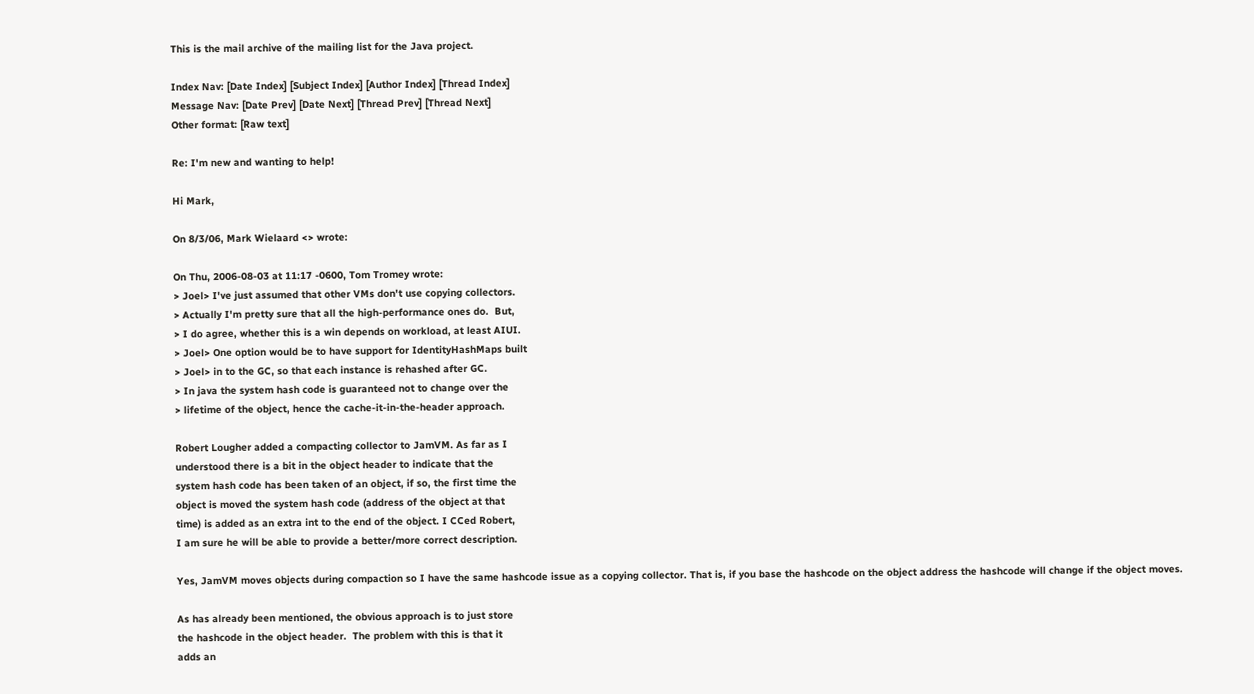This is the mail archive of the mailing list for the Java project.

Index Nav: [Date Index] [Subject Index] [Author Index] [Thread Index]
Message Nav: [Date Prev] [Date Next] [Thread Prev] [Thread Next]
Other format: [Raw text]

Re: I'm new and wanting to help!

Hi Mark,

On 8/3/06, Mark Wielaard <> wrote:

On Thu, 2006-08-03 at 11:17 -0600, Tom Tromey wrote:
> Joel> I've just assumed that other VMs don't use copying collectors.
> Actually I'm pretty sure that all the high-performance ones do.  But,
> I do agree, whether this is a win depends on workload, at least AIUI.
> Joel> One option would be to have support for IdentityHashMaps built
> Joel> in to the GC, so that each instance is rehashed after GC.
> In java the system hash code is guaranteed not to change over the
> lifetime of the object, hence the cache-it-in-the-header approach.

Robert Lougher added a compacting collector to JamVM. As far as I
understood there is a bit in the object header to indicate that the
system hash code has been taken of an object, if so, the first time the
object is moved the system hash code (address of the object at that
time) is added as an extra int to the end of the object. I CCed Robert,
I am sure he will be able to provide a better/more correct description.

Yes, JamVM moves objects during compaction so I have the same hashcode issue as a copying collector. That is, if you base the hashcode on the object address the hashcode will change if the object moves.

As has already been mentioned, the obvious approach is to just store
the hashcode in the object header.  The problem with this is that it
adds an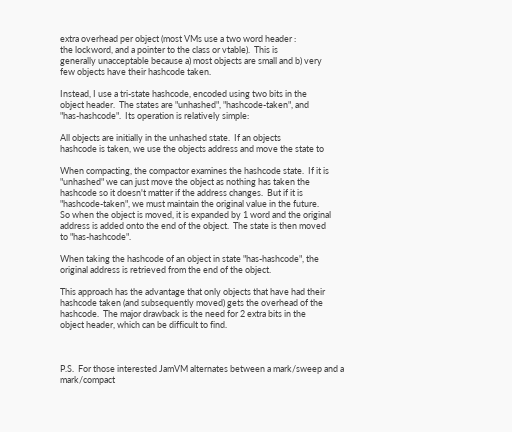extra overhead per object (most VMs use a two word header :
the lockword, and a pointer to the class or vtable).  This is
generally unacceptable because a) most objects are small and b) very
few objects have their hashcode taken.

Instead, I use a tri-state hashcode, encoded using two bits in the
object header.  The states are "unhashed", "hashcode-taken", and
"has-hashcode".  Its operation is relatively simple:

All objects are initially in the unhashed state.  If an objects
hashcode is taken, we use the objects address and move the state to

When compacting, the compactor examines the hashcode state.  If it is
"unhashed" we can just move the object as nothing has taken the
hashcode so it doesn't matter if the address changes.  But if it is
"hashcode-taken", we must maintain the original value in the future.
So when the object is moved, it is expanded by 1 word and the original
address is added onto the end of the object.  The state is then moved
to "has-hashcode".

When taking the hashcode of an object in state "has-hashcode", the
original address is retrieved from the end of the object.

This approach has the advantage that only objects that have had their
hashcode taken (and subsequently moved) gets the overhead of the
hashcode.  The major drawback is the need for 2 extra bits in the
object header, which can be difficult to find.



P.S.  For those interested JamVM alternates between a mark/sweep and a
mark/compact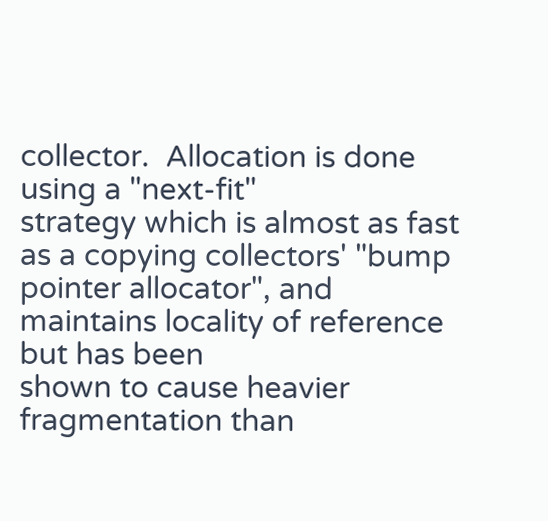collector.  Allocation is done using a "next-fit"
strategy which is almost as fast as a copying collectors' "bump
pointer allocator", and maintains locality of reference but has been
shown to cause heavier fragmentation than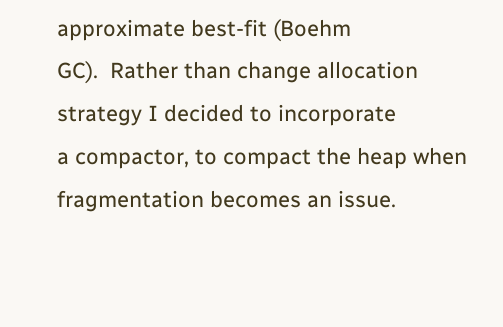approximate best-fit (Boehm
GC).  Rather than change allocation strategy I decided to incorporate
a compactor, to compact the heap when fragmentation becomes an issue.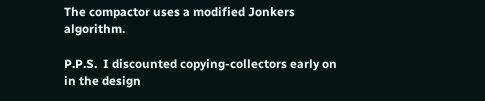The compactor uses a modified Jonkers algorithm.

P.P.S.  I discounted copying-collectors early on in the design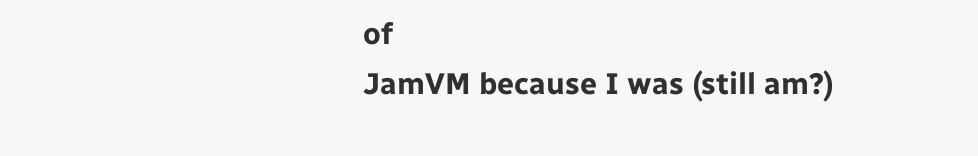of
JamVM because I was (still am?)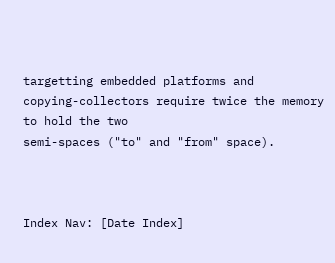targetting embedded platforms and
copying-collectors require twice the memory to hold the two
semi-spaces ("to" and "from" space).



Index Nav: [Date Index]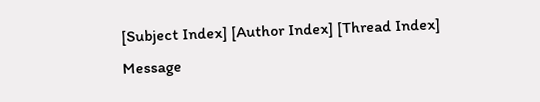[Subject Index] [Author Index] [Thread Index]
Message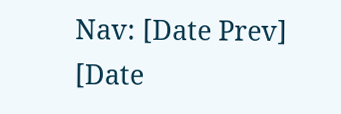Nav: [Date Prev] [Date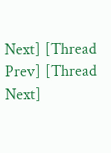Next] [Thread Prev] [Thread Next]